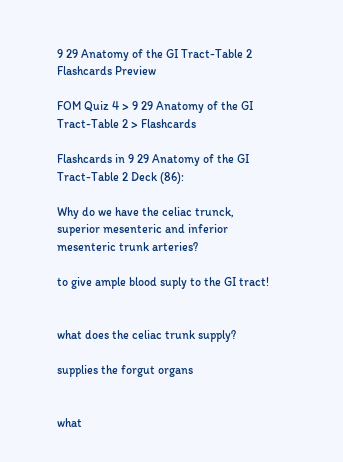9 29 Anatomy of the GI Tract-Table 2 Flashcards Preview

FOM Quiz 4 > 9 29 Anatomy of the GI Tract-Table 2 > Flashcards

Flashcards in 9 29 Anatomy of the GI Tract-Table 2 Deck (86):

Why do we have the celiac trunck, superior mesenteric and inferior mesenteric trunk arteries?

to give ample blood suply to the GI tract!


what does the celiac trunk supply?

supplies the forgut organs


what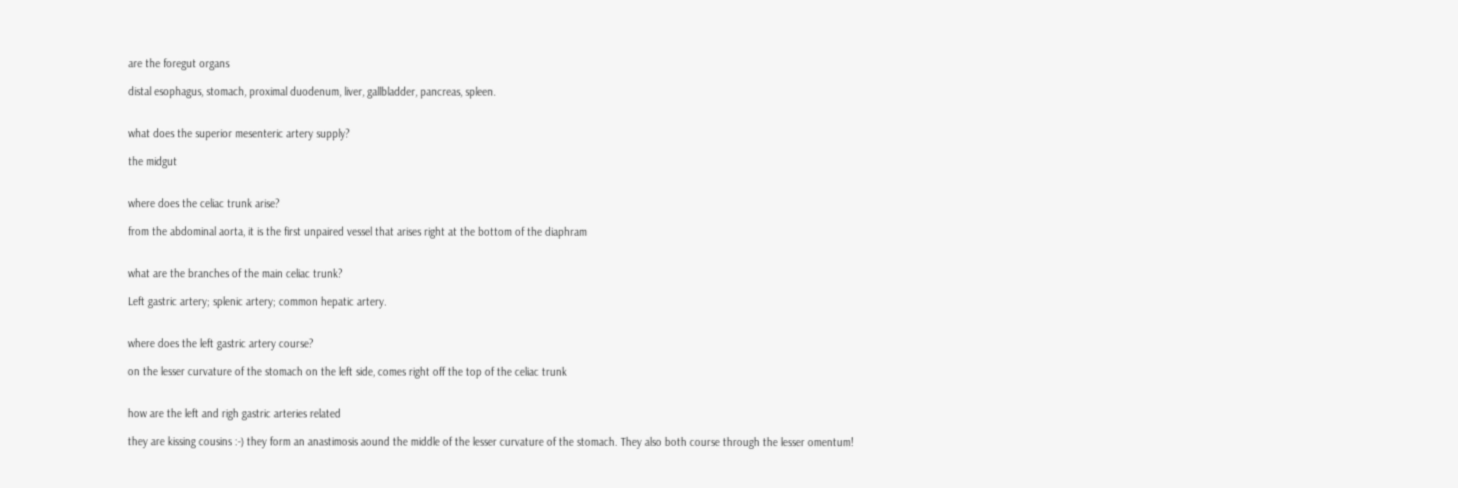are the foregut organs

distal esophagus, stomach, proximal duodenum, liver, gallbladder, pancreas, spleen.


what does the superior mesenteric artery supply?

the midgut


where does the celiac trunk arise?

from the abdominal aorta, it is the first unpaired vessel that arises right at the bottom of the diaphram


what are the branches of the main celiac trunk?

Left gastric artery; splenic artery; common hepatic artery.


where does the left gastric artery course?

on the lesser curvature of the stomach on the left side, comes right off the top of the celiac trunk


how are the left and righ gastric arteries related

they are kissing cousins :-) they form an anastimosis aound the middle of the lesser curvature of the stomach. They also both course through the lesser omentum!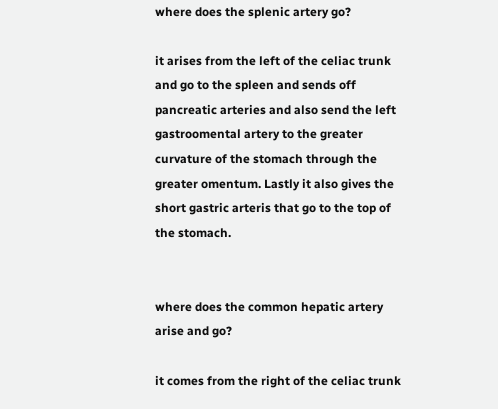where does the splenic artery go?

it arises from the left of the celiac trunk and go to the spleen and sends off pancreatic arteries and also send the left gastroomental artery to the greater curvature of the stomach through the greater omentum. Lastly it also gives the short gastric arteris that go to the top of the stomach.


where does the common hepatic artery arise and go?

it comes from the right of the celiac trunk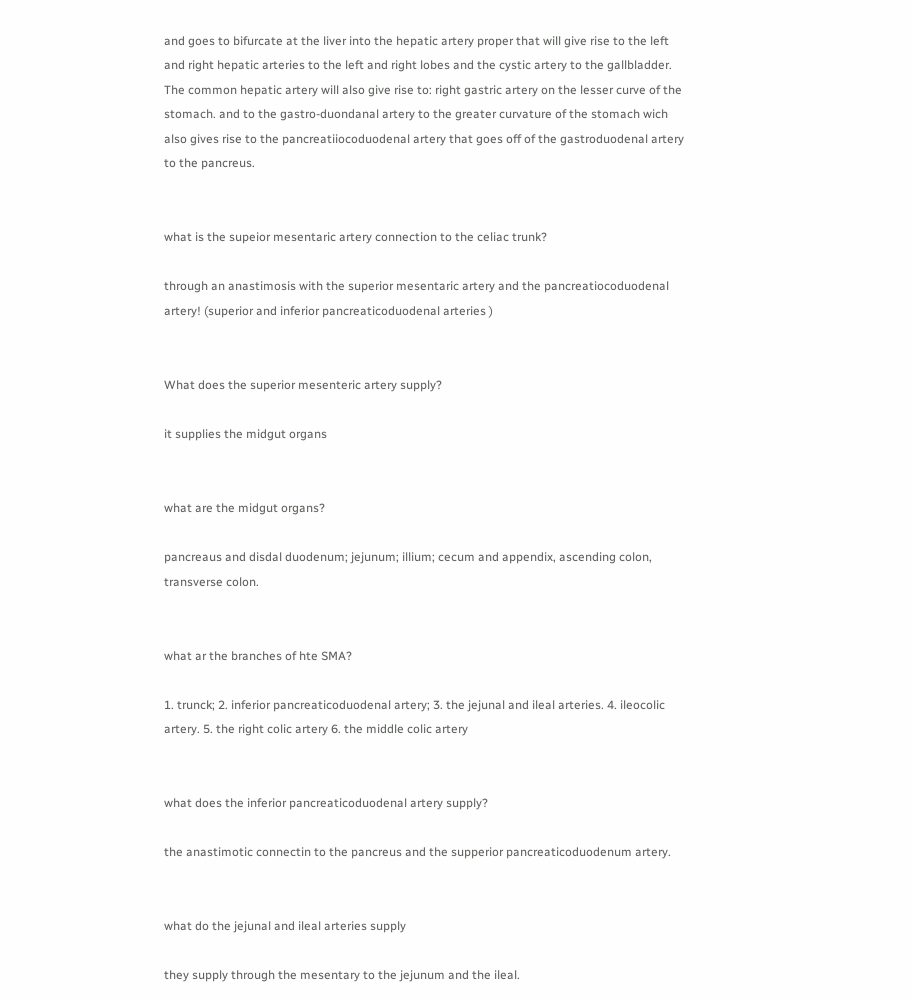and goes to bifurcate at the liver into the hepatic artery proper that will give rise to the left and right hepatic arteries to the left and right lobes and the cystic artery to the gallbladder. The common hepatic artery will also give rise to: right gastric artery on the lesser curve of the stomach. and to the gastro-duondanal artery to the greater curvature of the stomach wich also gives rise to the pancreatiiocoduodenal artery that goes off of the gastroduodenal artery to the pancreus.


what is the supeior mesentaric artery connection to the celiac trunk?

through an anastimosis with the superior mesentaric artery and the pancreatiocoduodenal artery! (superior and inferior pancreaticoduodenal arteries )


What does the superior mesenteric artery supply?

it supplies the midgut organs


what are the midgut organs?

pancreaus and disdal duodenum; jejunum; illium; cecum and appendix, ascending colon, transverse colon.


what ar the branches of hte SMA?

1. trunck; 2. inferior pancreaticoduodenal artery; 3. the jejunal and ileal arteries. 4. ileocolic artery. 5. the right colic artery 6. the middle colic artery


what does the inferior pancreaticoduodenal artery supply?

the anastimotic connectin to the pancreus and the supperior pancreaticoduodenum artery.


what do the jejunal and ileal arteries supply

they supply through the mesentary to the jejunum and the ileal.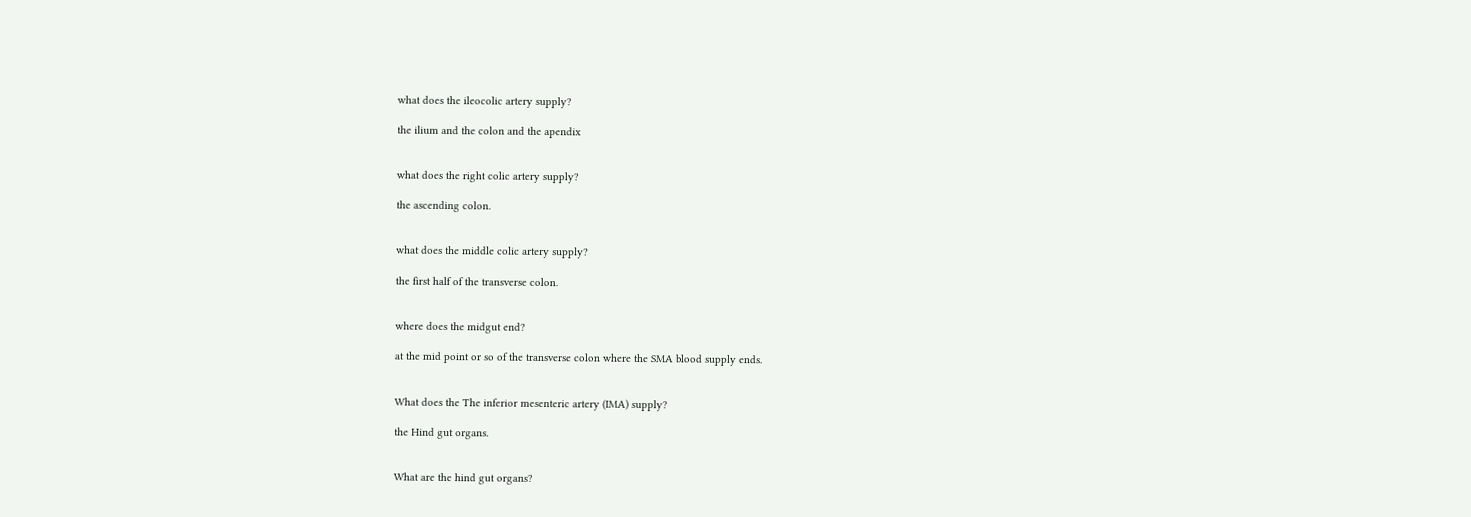what does the ileocolic artery supply?

the ilium and the colon and the apendix


what does the right colic artery supply?

the ascending colon.


what does the middle colic artery supply?

the first half of the transverse colon.


where does the midgut end?

at the mid point or so of the transverse colon where the SMA blood supply ends.


What does the The inferior mesenteric artery (IMA) supply?

the Hind gut organs.


What are the hind gut organs?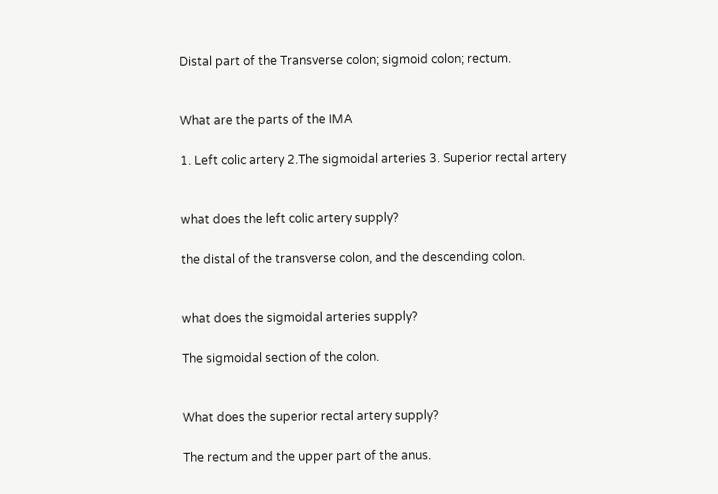Distal part of the Transverse colon; sigmoid colon; rectum.


What are the parts of the IMA

1. Left colic artery 2.The sigmoidal arteries 3. Superior rectal artery


what does the left colic artery supply?

the distal of the transverse colon, and the descending colon.


what does the sigmoidal arteries supply?

The sigmoidal section of the colon.


What does the superior rectal artery supply?

The rectum and the upper part of the anus.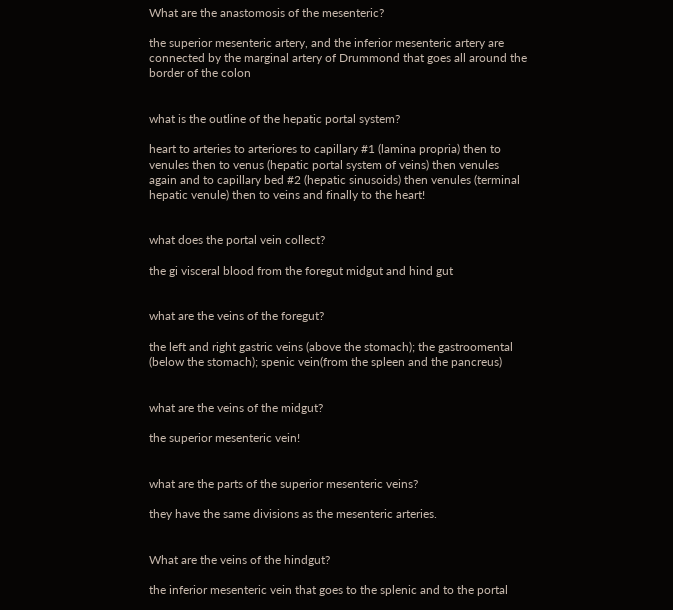What are the anastomosis of the mesenteric?

the superior mesenteric artery, and the inferior mesenteric artery are connected by the marginal artery of Drummond that goes all around the border of the colon


what is the outline of the hepatic portal system?

heart to arteries to arteriores to capillary #1 (lamina propria) then to venules then to venus (hepatic portal system of veins) then venules again and to capillary bed #2 (hepatic sinusoids) then venules (terminal hepatic venule) then to veins and finally to the heart!


what does the portal vein collect?

the gi visceral blood from the foregut midgut and hind gut


what are the veins of the foregut?

the left and right gastric veins (above the stomach); the gastroomental (below the stomach); spenic vein(from the spleen and the pancreus)


what are the veins of the midgut?

the superior mesenteric vein!


what are the parts of the superior mesenteric veins?

they have the same divisions as the mesenteric arteries.


What are the veins of the hindgut?

the inferior mesenteric vein that goes to the splenic and to the portal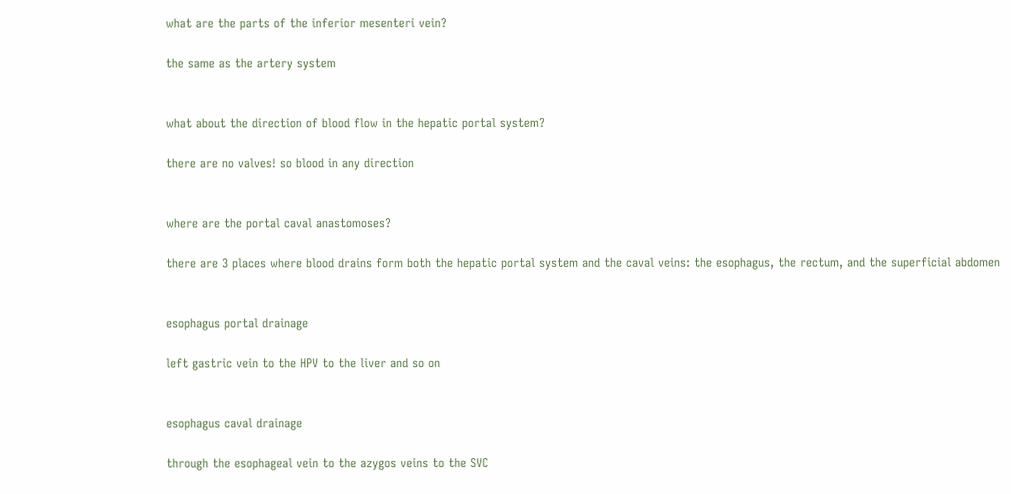what are the parts of the inferior mesenteri vein?

the same as the artery system


what about the direction of blood flow in the hepatic portal system?

there are no valves! so blood in any direction


where are the portal caval anastomoses?

there are 3 places where blood drains form both the hepatic portal system and the caval veins: the esophagus, the rectum, and the superficial abdomen


esophagus portal drainage

left gastric vein to the HPV to the liver and so on


esophagus caval drainage

through the esophageal vein to the azygos veins to the SVC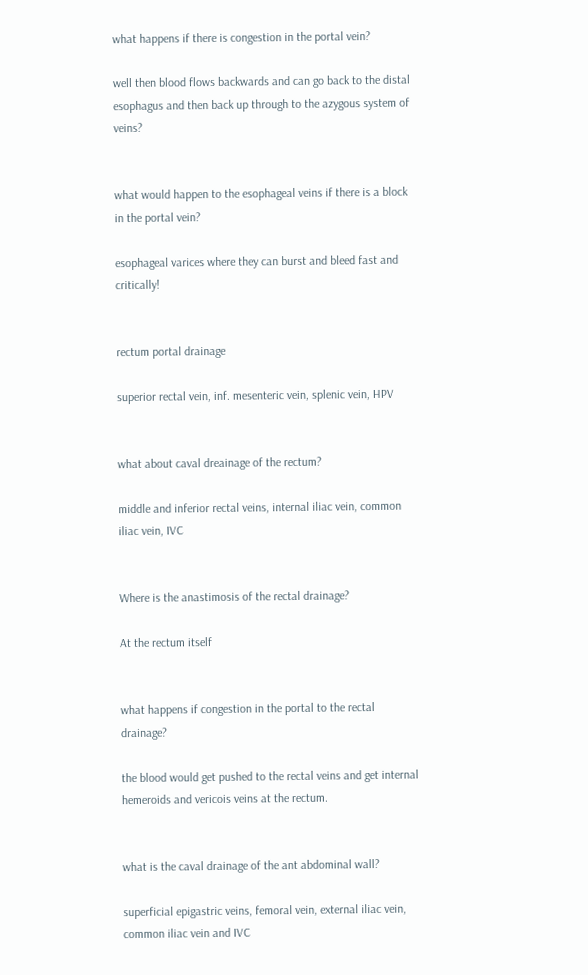what happens if there is congestion in the portal vein?

well then blood flows backwards and can go back to the distal esophagus and then back up through to the azygous system of veins?


what would happen to the esophageal veins if there is a block in the portal vein?

esophageal varices where they can burst and bleed fast and critically!


rectum portal drainage

superior rectal vein, inf. mesenteric vein, splenic vein, HPV


what about caval dreainage of the rectum?

middle and inferior rectal veins, internal iliac vein, common iliac vein, IVC


Where is the anastimosis of the rectal drainage?

At the rectum itself


what happens if congestion in the portal to the rectal drainage?

the blood would get pushed to the rectal veins and get internal hemeroids and vericois veins at the rectum.


what is the caval drainage of the ant abdominal wall?

superficial epigastric veins, femoral vein, external iliac vein, common iliac vein and IVC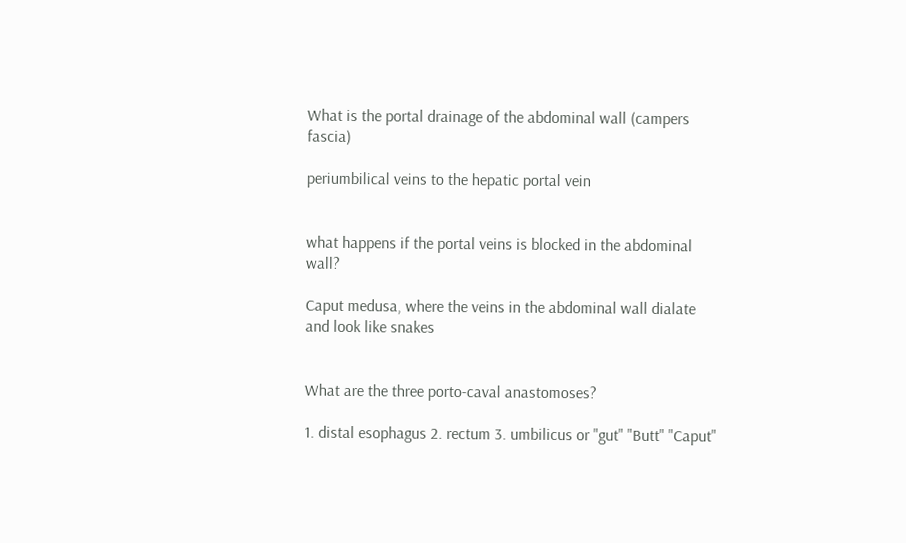What is the portal drainage of the abdominal wall (campers fascia)

periumbilical veins to the hepatic portal vein


what happens if the portal veins is blocked in the abdominal wall?

Caput medusa, where the veins in the abdominal wall dialate and look like snakes


What are the three porto-caval anastomoses?

1. distal esophagus 2. rectum 3. umbilicus or "gut" "Butt" "Caput"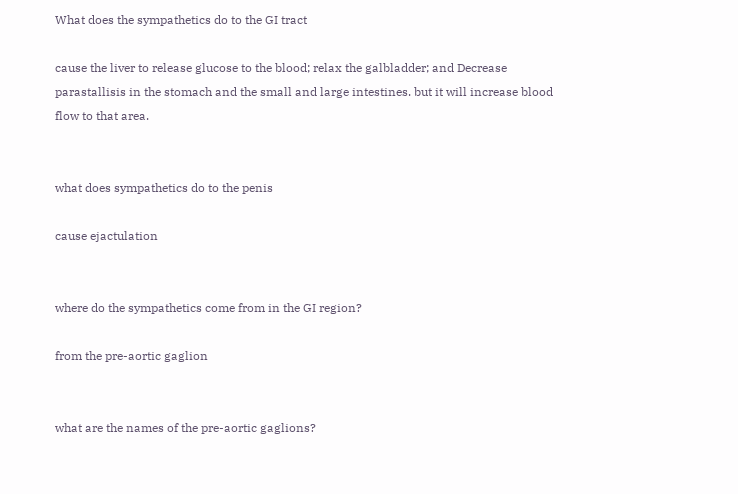What does the sympathetics do to the GI tract

cause the liver to release glucose to the blood; relax the galbladder; and Decrease parastallisis in the stomach and the small and large intestines. but it will increase blood flow to that area.


what does sympathetics do to the penis

cause ejactulation


where do the sympathetics come from in the GI region?

from the pre-aortic gaglion


what are the names of the pre-aortic gaglions?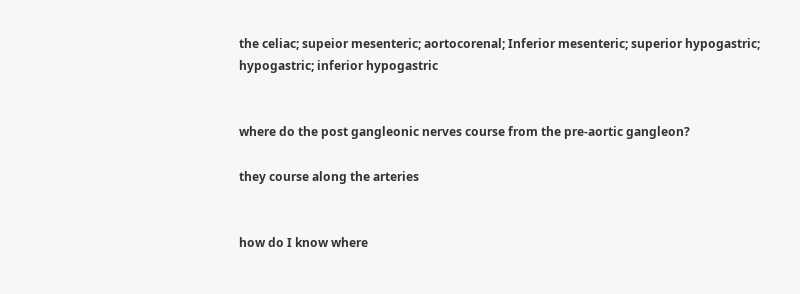the celiac; supeior mesenteric; aortocorenal; Inferior mesenteric; superior hypogastric; hypogastric; inferior hypogastric


where do the post gangleonic nerves course from the pre-aortic gangleon?

they course along the arteries


how do I know where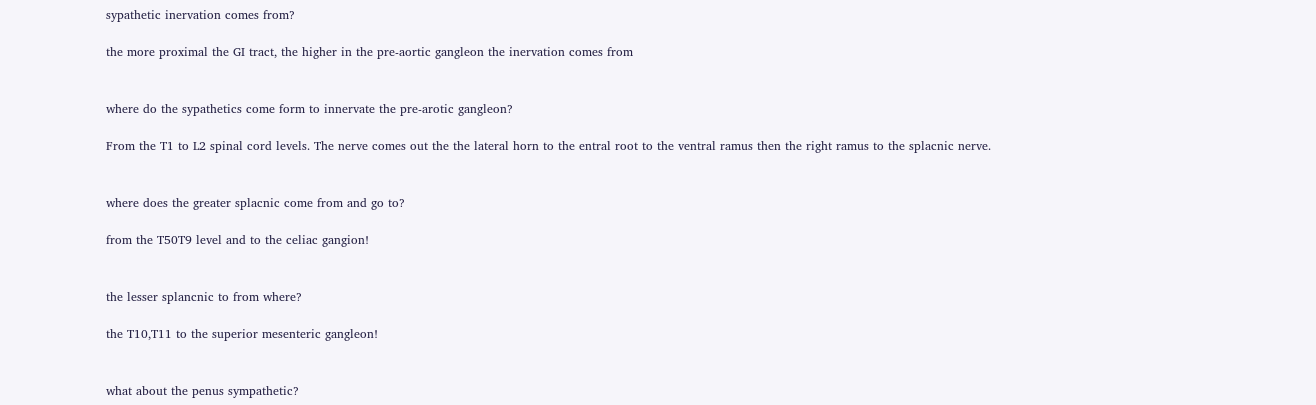sypathetic inervation comes from?

the more proximal the GI tract, the higher in the pre-aortic gangleon the inervation comes from


where do the sypathetics come form to innervate the pre-arotic gangleon?

From the T1 to L2 spinal cord levels. The nerve comes out the the lateral horn to the entral root to the ventral ramus then the right ramus to the splacnic nerve.


where does the greater splacnic come from and go to?

from the T50T9 level and to the celiac gangion!


the lesser splancnic to from where?

the T10,T11 to the superior mesenteric gangleon!


what about the penus sympathetic?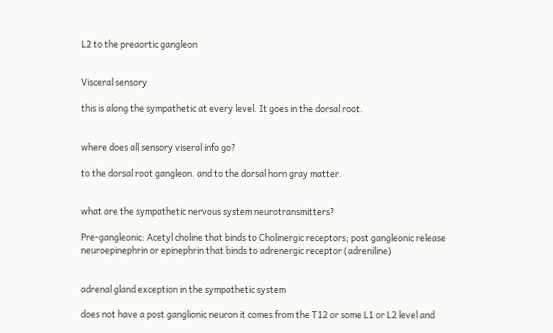L2 to the preaortic gangleon


Visceral sensory

this is along the sympathetic at every level. It goes in the dorsal root.


where does all sensory viseral info go?

to the dorsal root gangleon. and to the dorsal horn gray matter.


what are the sympathetic nervous system neurotransmitters?

Pre-gangleonic: Acetyl choline that binds to Cholinergic receptors; post gangleonic release neuroepinephrin or epinephrin that binds to adrenergic receptor (adreniline)


adrenal gland exception in the sympathetic system

does not have a post ganglionic neuron it comes from the T12 or some L1 or L2 level and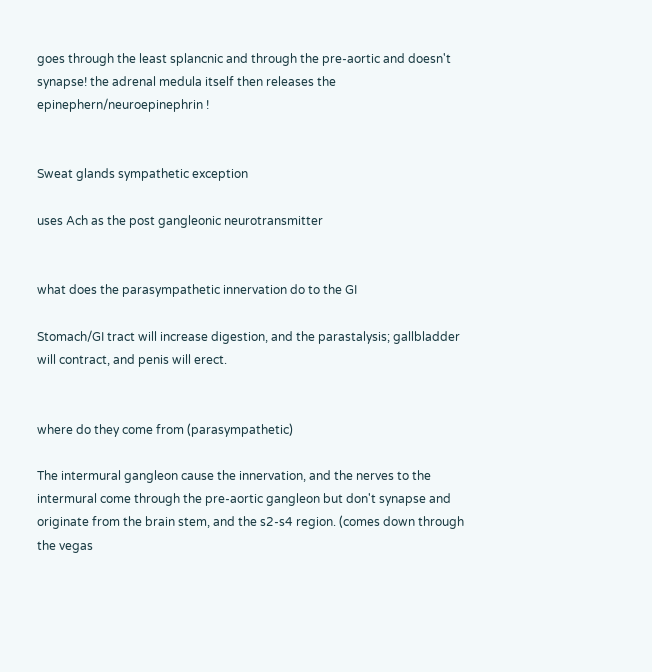goes through the least splancnic and through the pre-aortic and doesn't synapse! the adrenal medula itself then releases the epinephern/neuroepinephrin !


Sweat glands sympathetic exception

uses Ach as the post gangleonic neurotransmitter


what does the parasympathetic innervation do to the GI

Stomach/GI tract will increase digestion, and the parastalysis; gallbladder will contract, and penis will erect.


where do they come from (parasympathetic)

The intermural gangleon cause the innervation, and the nerves to the intermural come through the pre-aortic gangleon but don't synapse and originate from the brain stem, and the s2-s4 region. (comes down through the vegas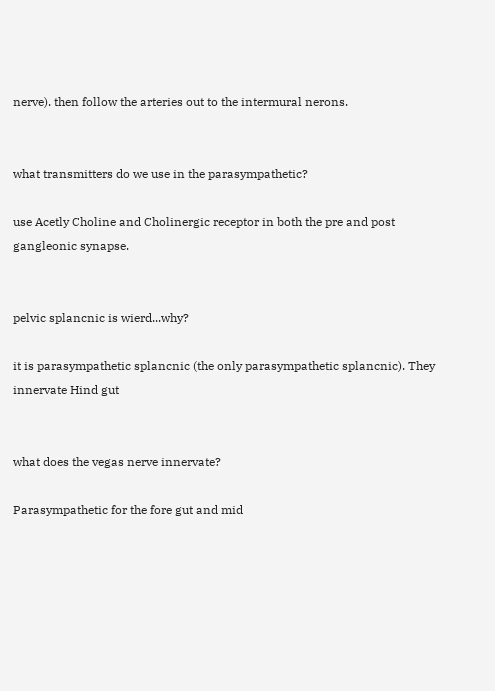nerve). then follow the arteries out to the intermural nerons.


what transmitters do we use in the parasympathetic?

use Acetly Choline and Cholinergic receptor in both the pre and post gangleonic synapse.


pelvic splancnic is wierd...why?

it is parasympathetic splancnic (the only parasympathetic splancnic). They innervate Hind gut


what does the vegas nerve innervate?

Parasympathetic for the fore gut and mid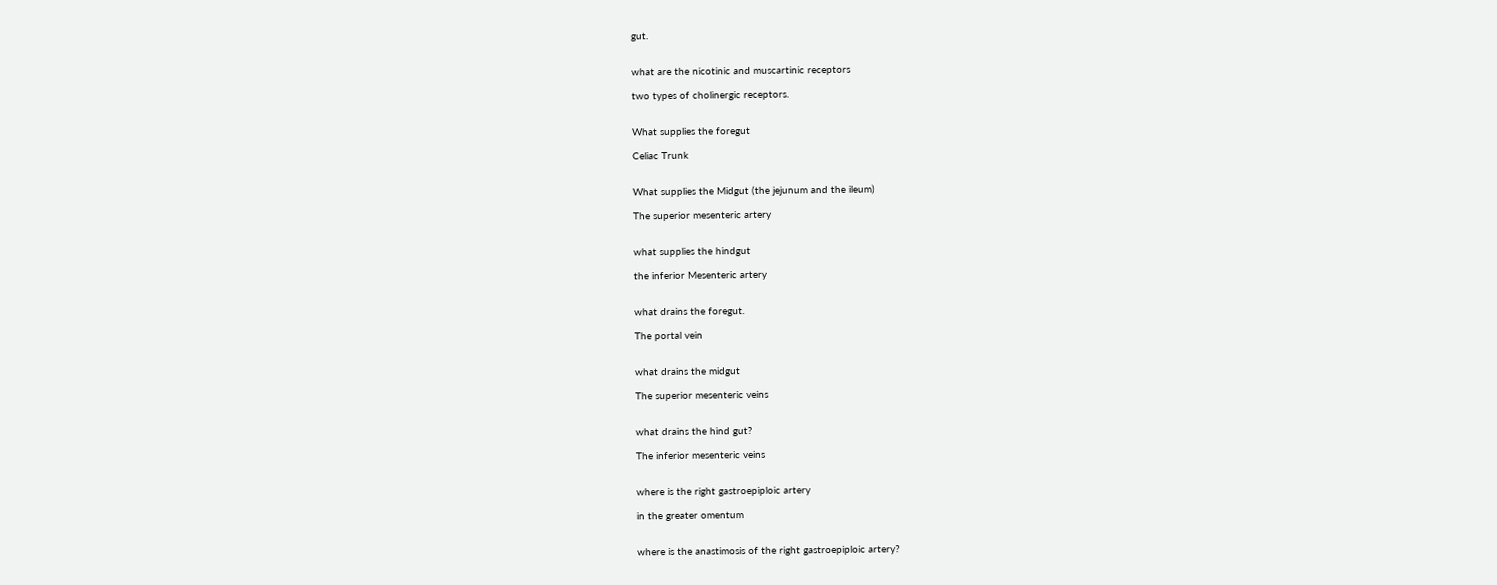gut.


what are the nicotinic and muscartinic receptors

two types of cholinergic receptors.


What supplies the foregut

Celiac Trunk


What supplies the Midgut (the jejunum and the ileum)

The superior mesenteric artery


what supplies the hindgut

the inferior Mesenteric artery


what drains the foregut.

The portal vein


what drains the midgut

The superior mesenteric veins


what drains the hind gut?

The inferior mesenteric veins


where is the right gastroepiploic artery

in the greater omentum


where is the anastimosis of the right gastroepiploic artery?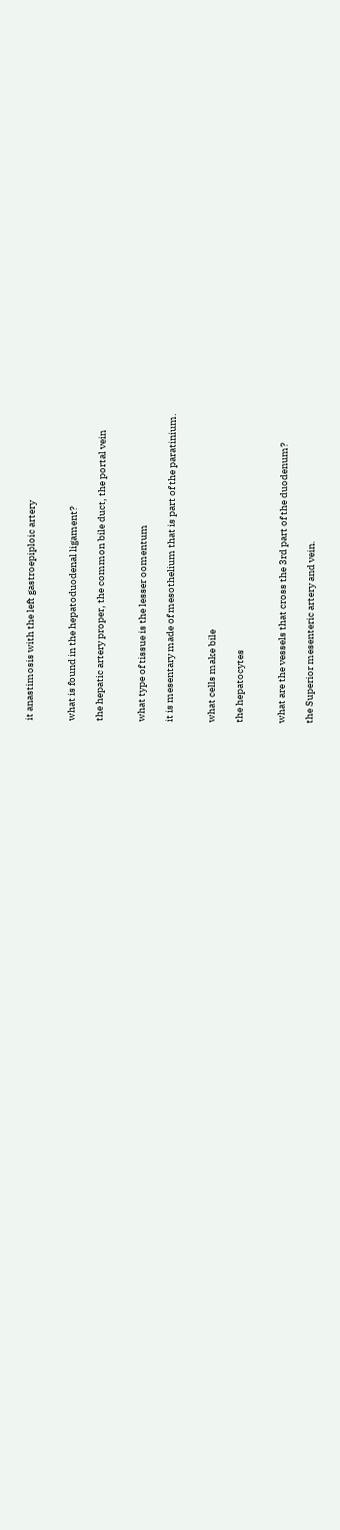it anastimosis with the left gastroepiploic artery


what is found in the hepatoduodenal ligament?

the hepatic artery proper, the common bile duct, the portal vein


what type of tissue is the lesser oomentum

it is mesentary made of mesothelium that is part of the paratinium.


what cells make bile

the hepatocytes


what are the vessels that cross the 3rd part of the duodenum?

the Superior mesenteric artery and vein.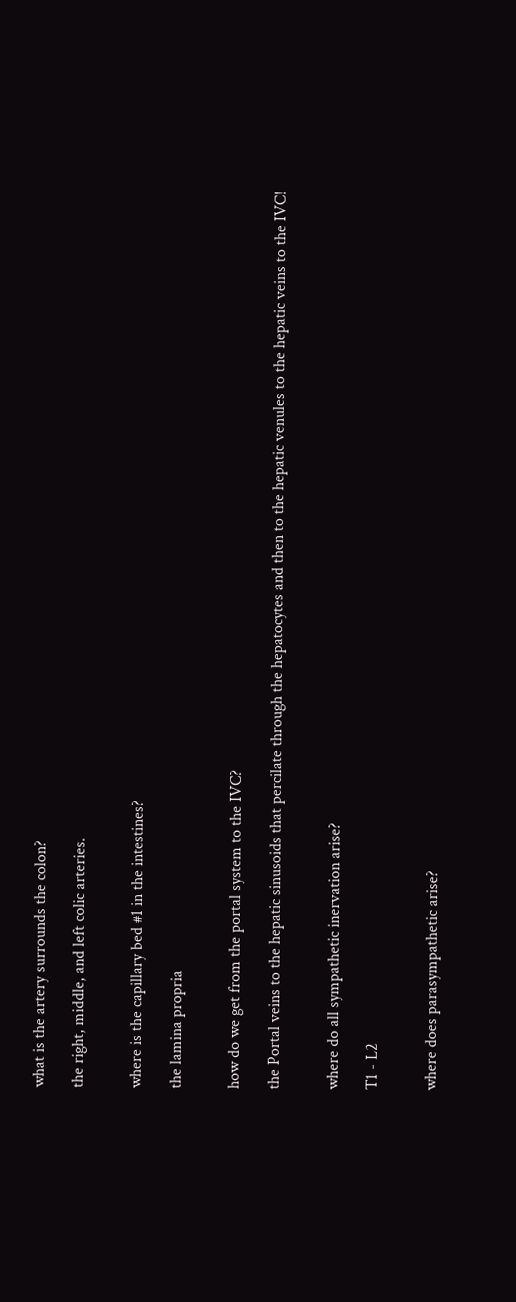what is the artery surrounds the colon?

the right, middle, and left colic arteries.


where is the capillary bed #1 in the intestines?

the lamina propria


how do we get from the portal system to the IVC?

the Portal veins to the hepatic sinusoids that percilate through the hepatocytes and then to the hepatic venules to the hepatic veins to the IVC!


where do all sympathetic inervation arise?

T1 - L2


where does parasympathetic arise?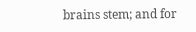brains stem; and for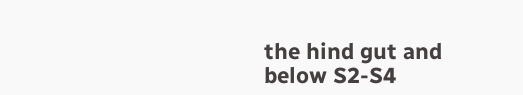the hind gut and below S2-S4